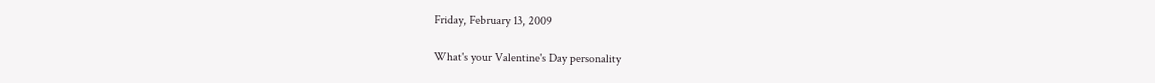Friday, February 13, 2009

What's your Valentine's Day personality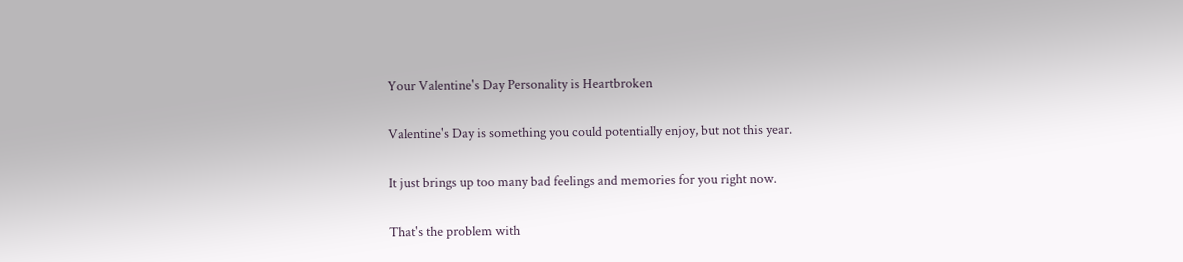Your Valentine's Day Personality is Heartbroken

Valentine's Day is something you could potentially enjoy, but not this year.

It just brings up too many bad feelings and memories for you right now.

That's the problem with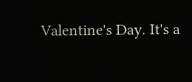Valentine's Day. It's a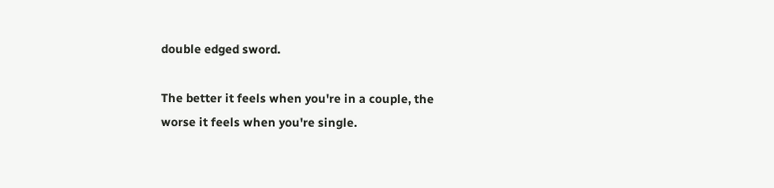double edged sword.

The better it feels when you're in a couple, the worse it feels when you're single.